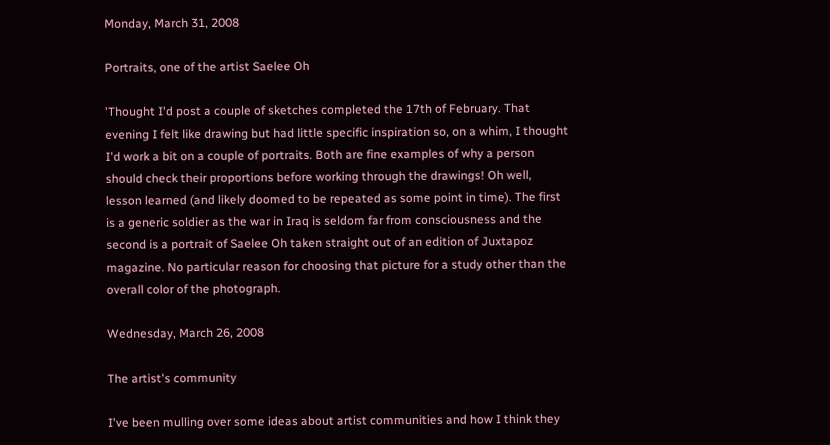Monday, March 31, 2008

Portraits, one of the artist Saelee Oh

'Thought I'd post a couple of sketches completed the 17th of February. That evening I felt like drawing but had little specific inspiration so, on a whim, I thought I'd work a bit on a couple of portraits. Both are fine examples of why a person should check their proportions before working through the drawings! Oh well, lesson learned (and likely doomed to be repeated as some point in time). The first is a generic soldier as the war in Iraq is seldom far from consciousness and the second is a portrait of Saelee Oh taken straight out of an edition of Juxtapoz magazine. No particular reason for choosing that picture for a study other than the overall color of the photograph.

Wednesday, March 26, 2008

The artist's community

I've been mulling over some ideas about artist communities and how I think they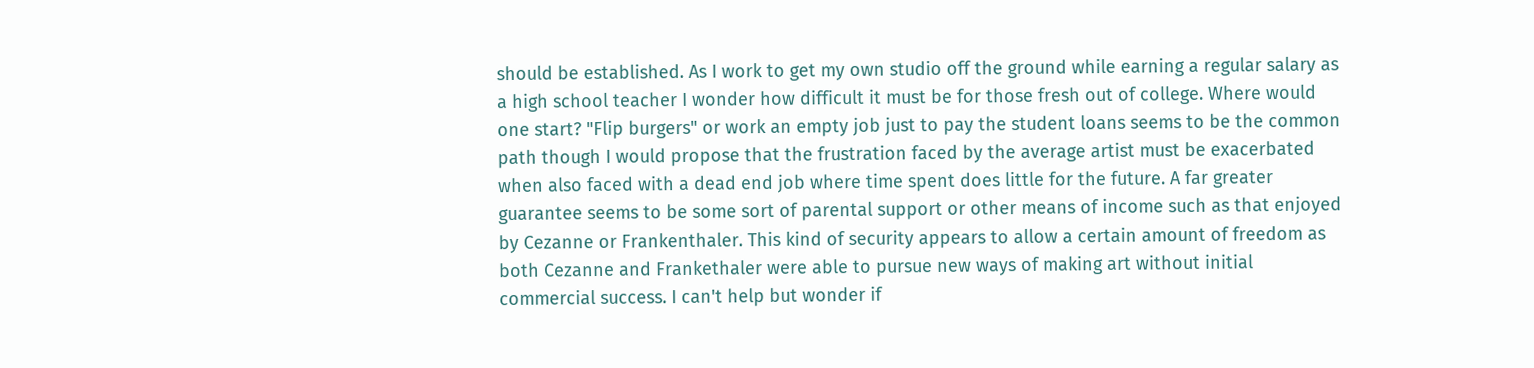should be established. As I work to get my own studio off the ground while earning a regular salary as a high school teacher I wonder how difficult it must be for those fresh out of college. Where would one start? "Flip burgers" or work an empty job just to pay the student loans seems to be the common path though I would propose that the frustration faced by the average artist must be exacerbated when also faced with a dead end job where time spent does little for the future. A far greater guarantee seems to be some sort of parental support or other means of income such as that enjoyed by Cezanne or Frankenthaler. This kind of security appears to allow a certain amount of freedom as both Cezanne and Frankethaler were able to pursue new ways of making art without initial commercial success. I can't help but wonder if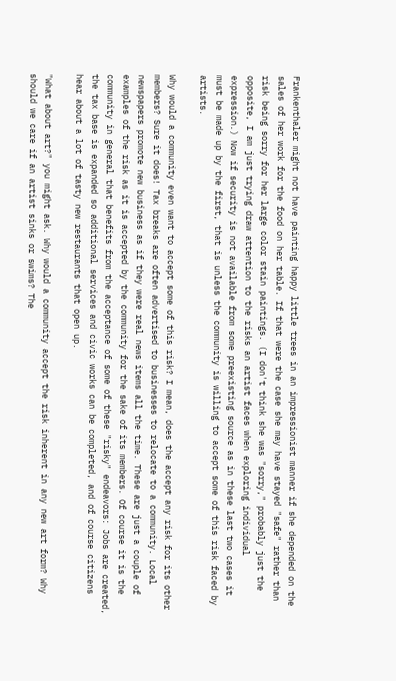Frankenthaler might not have painting happy little trees in an impressionist manner if she depended on the sales of her work for the food on her table. If that were the case she may have stayed "safe" rather than risk being sorry for her large color stain paintings. (I don't think she was "sorry," probably just the opposite, I am just trying draw attention to the risks an artist faces when exploring individual expression.) Now if security is not available from some preexisting source as in these last two cases it must be made up by the first, that is unless the community is willing to accept some of this risk faced by artists.

Why would a community even want to accept some of this risk? I mean, does the accept any risk for its other members? Sure it does! Tax breaks are often advertised to businesses to relocate to a community. Local newspapers promote new business as if they were real news items all the time. These are just a couple of examples of the risk as it is accepted by the community for the sake of its members. Of course it is the community in general that benefits from the acceptance of some of these "risky" endeavors: Jobs are created, the tax base is expanded so additional services and civic works can be completed, and of course citizens hear about a lot of tasty new restaurants that open up.

"What about art?" you might ask. Why would a community accept the risk inherent in any new art form? Why should we care if an artist sinks or swims? The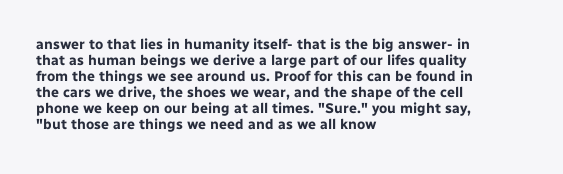answer to that lies in humanity itself- that is the big answer- in that as human beings we derive a large part of our lifes quality from the things we see around us. Proof for this can be found in the cars we drive, the shoes we wear, and the shape of the cell phone we keep on our being at all times. "Sure." you might say, "but those are things we need and as we all know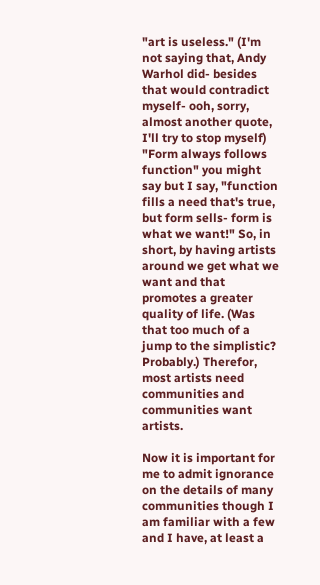"art is useless." (I'm not saying that, Andy Warhol did- besides that would contradict myself- ooh, sorry, almost another quote, I'll try to stop myself) "Form always follows function" you might say but I say, "function fills a need that's true, but form sells- form is what we want!" So, in short, by having artists around we get what we want and that promotes a greater quality of life. (Was that too much of a jump to the simplistic? Probably.) Therefor, most artists need communities and communities want artists.

Now it is important for me to admit ignorance on the details of many communities though I am familiar with a few and I have, at least a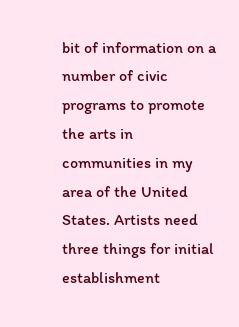bit of information on a number of civic programs to promote the arts in communities in my area of the United States. Artists need three things for initial establishment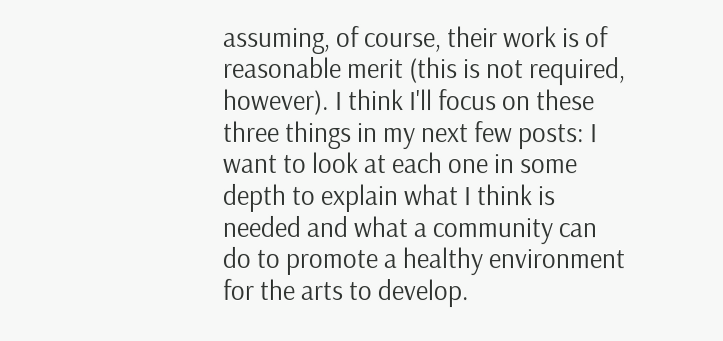assuming, of course, their work is of reasonable merit (this is not required, however). I think I'll focus on these three things in my next few posts: I want to look at each one in some depth to explain what I think is needed and what a community can do to promote a healthy environment for the arts to develop.